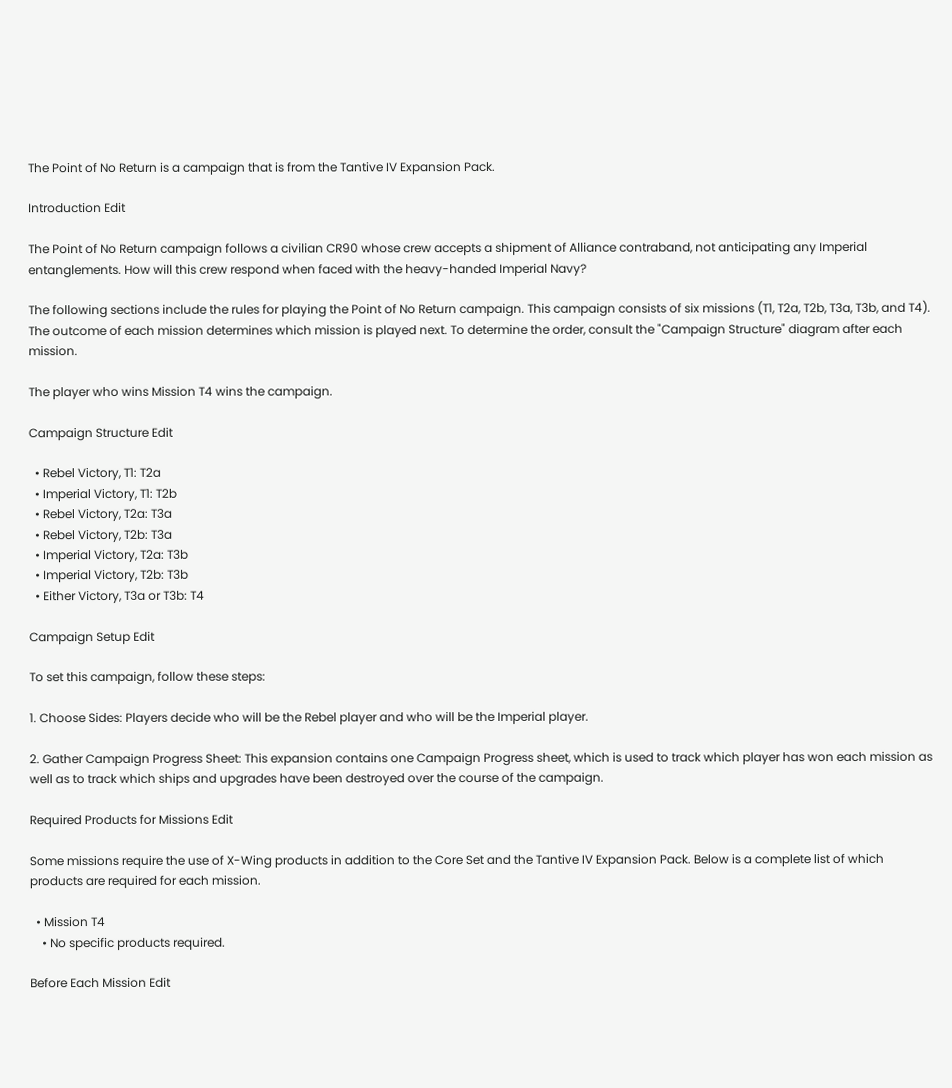The Point of No Return is a campaign that is from the Tantive IV Expansion Pack.

Introduction Edit

The Point of No Return campaign follows a civilian CR90 whose crew accepts a shipment of Alliance contraband, not anticipating any Imperial entanglements. How will this crew respond when faced with the heavy-handed Imperial Navy?

The following sections include the rules for playing the Point of No Return campaign. This campaign consists of six missions (T1, T2a, T2b, T3a, T3b, and T4). The outcome of each mission determines which mission is played next. To determine the order, consult the "Campaign Structure" diagram after each mission.

The player who wins Mission T4 wins the campaign.

Campaign Structure Edit

  • Rebel Victory, T1: T2a
  • Imperial Victory, T1: T2b
  • Rebel Victory, T2a: T3a
  • Rebel Victory, T2b: T3a
  • Imperial Victory, T2a: T3b
  • Imperial Victory, T2b: T3b
  • Either Victory, T3a or T3b: T4

Campaign Setup Edit

To set this campaign, follow these steps:

1. Choose Sides: Players decide who will be the Rebel player and who will be the Imperial player.

2. Gather Campaign Progress Sheet: This expansion contains one Campaign Progress sheet, which is used to track which player has won each mission as well as to track which ships and upgrades have been destroyed over the course of the campaign.

Required Products for Missions Edit

Some missions require the use of X-Wing products in addition to the Core Set and the Tantive IV Expansion Pack. Below is a complete list of which products are required for each mission.

  • Mission T4
    • No specific products required.

Before Each Mission Edit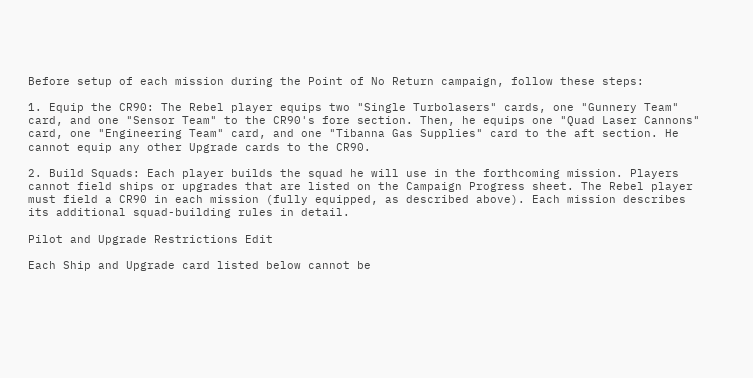Before setup of each mission during the Point of No Return campaign, follow these steps:

1. Equip the CR90: The Rebel player equips two "Single Turbolasers" cards, one "Gunnery Team" card, and one "Sensor Team" to the CR90's fore section. Then, he equips one "Quad Laser Cannons" card, one "Engineering Team" card, and one "Tibanna Gas Supplies" card to the aft section. He cannot equip any other Upgrade cards to the CR90.

2. Build Squads: Each player builds the squad he will use in the forthcoming mission. Players cannot field ships or upgrades that are listed on the Campaign Progress sheet. The Rebel player must field a CR90 in each mission (fully equipped, as described above). Each mission describes its additional squad-building rules in detail.

Pilot and Upgrade Restrictions Edit

Each Ship and Upgrade card listed below cannot be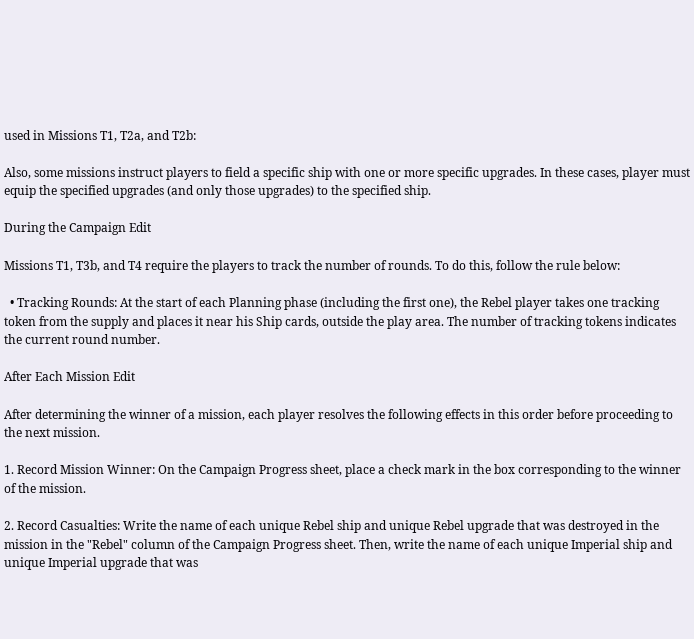used in Missions T1, T2a, and T2b:

Also, some missions instruct players to field a specific ship with one or more specific upgrades. In these cases, player must equip the specified upgrades (and only those upgrades) to the specified ship.

During the Campaign Edit

Missions T1, T3b, and T4 require the players to track the number of rounds. To do this, follow the rule below:

  • Tracking Rounds: At the start of each Planning phase (including the first one), the Rebel player takes one tracking token from the supply and places it near his Ship cards, outside the play area. The number of tracking tokens indicates the current round number.

After Each Mission Edit

After determining the winner of a mission, each player resolves the following effects in this order before proceeding to the next mission.

1. Record Mission Winner: On the Campaign Progress sheet, place a check mark in the box corresponding to the winner of the mission.

2. Record Casualties: Write the name of each unique Rebel ship and unique Rebel upgrade that was destroyed in the mission in the "Rebel" column of the Campaign Progress sheet. Then, write the name of each unique Imperial ship and unique Imperial upgrade that was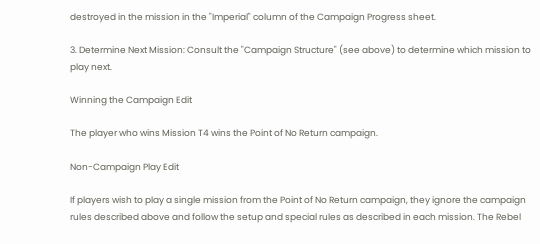destroyed in the mission in the "Imperial" column of the Campaign Progress sheet.

3. Determine Next Mission: Consult the "Campaign Structure" (see above) to determine which mission to play next.

Winning the Campaign Edit

The player who wins Mission T4 wins the Point of No Return campaign.

Non-Campaign Play Edit

If players wish to play a single mission from the Point of No Return campaign, they ignore the campaign rules described above and follow the setup and special rules as described in each mission. The Rebel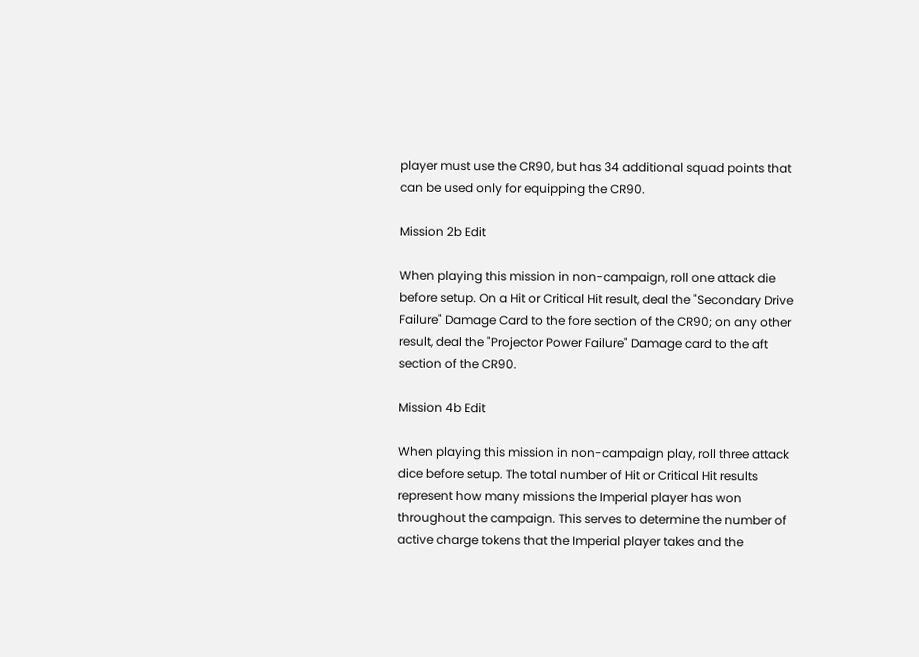player must use the CR90, but has 34 additional squad points that can be used only for equipping the CR90.

Mission 2b Edit

When playing this mission in non-campaign, roll one attack die before setup. On a Hit or Critical Hit result, deal the "Secondary Drive Failure" Damage Card to the fore section of the CR90; on any other result, deal the "Projector Power Failure" Damage card to the aft section of the CR90.

Mission 4b Edit

When playing this mission in non-campaign play, roll three attack dice before setup. The total number of Hit or Critical Hit results represent how many missions the Imperial player has won throughout the campaign. This serves to determine the number of active charge tokens that the Imperial player takes and the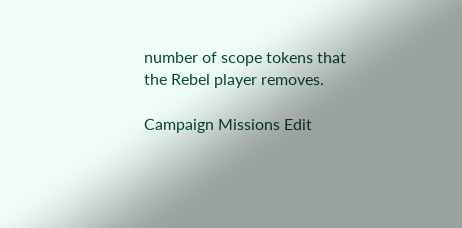number of scope tokens that the Rebel player removes.

Campaign Missions Edit